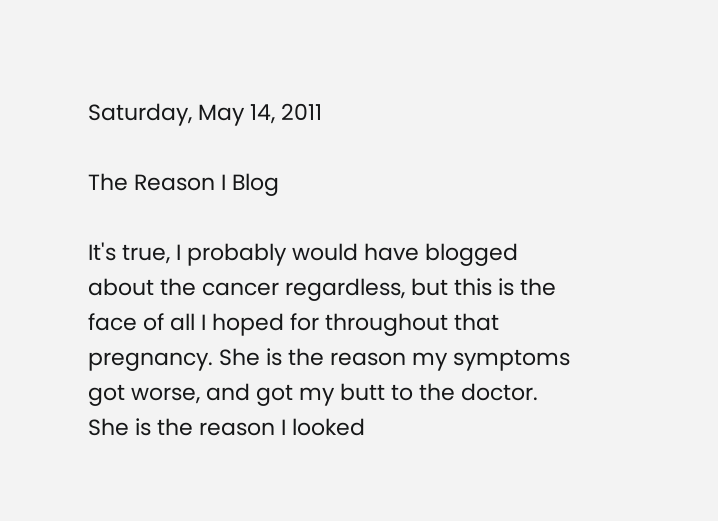Saturday, May 14, 2011

The Reason I Blog

It's true, I probably would have blogged about the cancer regardless, but this is the face of all I hoped for throughout that pregnancy. She is the reason my symptoms got worse, and got my butt to the doctor. She is the reason I looked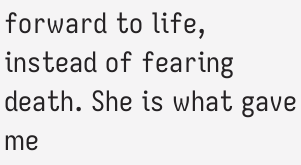forward to life, instead of fearing death. She is what gave me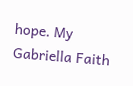hope. My Gabriella Faith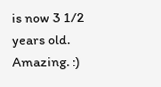is now 3 1/2 years old. Amazing. :)